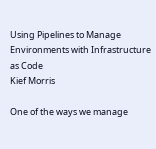Using Pipelines to Manage Environments with Infrastructure as Code
Kief Morris

One of the ways we manage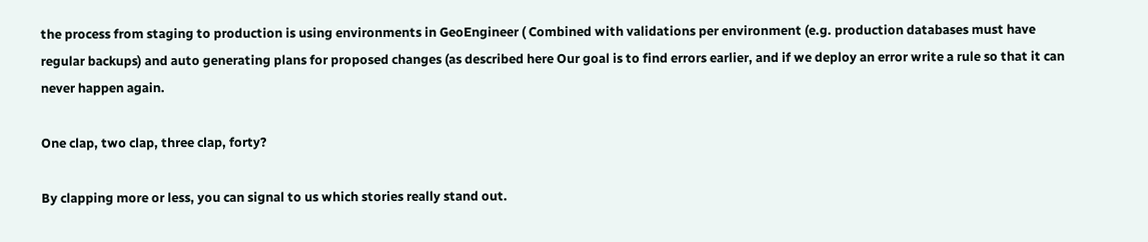the process from staging to production is using environments in GeoEngineer ( Combined with validations per environment (e.g. production databases must have regular backups) and auto generating plans for proposed changes (as described here Our goal is to find errors earlier, and if we deploy an error write a rule so that it can never happen again.

One clap, two clap, three clap, forty?

By clapping more or less, you can signal to us which stories really stand out.